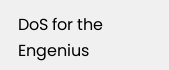DoS for the Engenius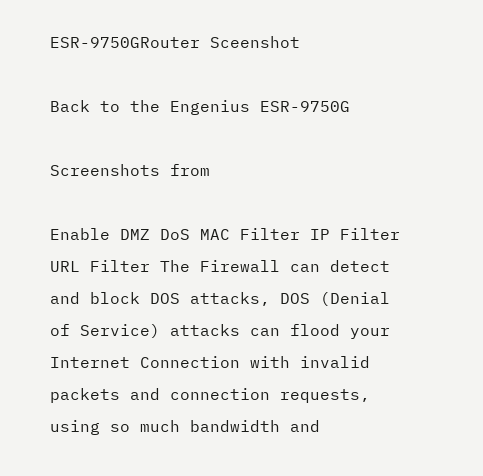ESR-9750GRouter Sceenshot

Back to the Engenius ESR-9750G

Screenshots from

Enable DMZ DoS MAC Filter IP Filter URL Filter The Firewall can detect and block DOS attacks, DOS (Denial of Service) attacks can flood your Internet Connection with invalid packets and connection requests, using so much bandwidth and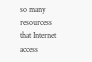so many resourcess that Internet access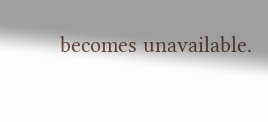becomes unavailable.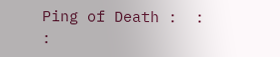Ping of Death :  :  :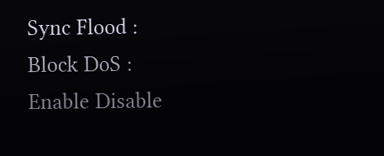Sync Flood :  Block DoS : Enable Disable